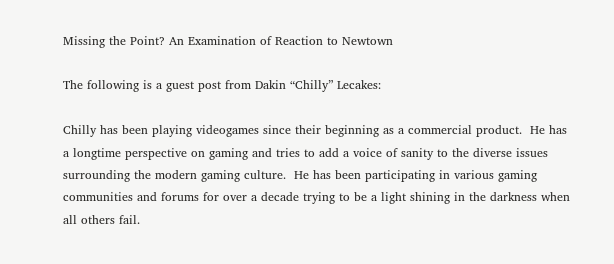Missing the Point? An Examination of Reaction to Newtown

The following is a guest post from Dakin “Chilly” Lecakes:

Chilly has been playing videogames since their beginning as a commercial product.  He has a longtime perspective on gaming and tries to add a voice of sanity to the diverse issues surrounding the modern gaming culture.  He has been participating in various gaming communities and forums for over a decade trying to be a light shining in the darkness when all others fail.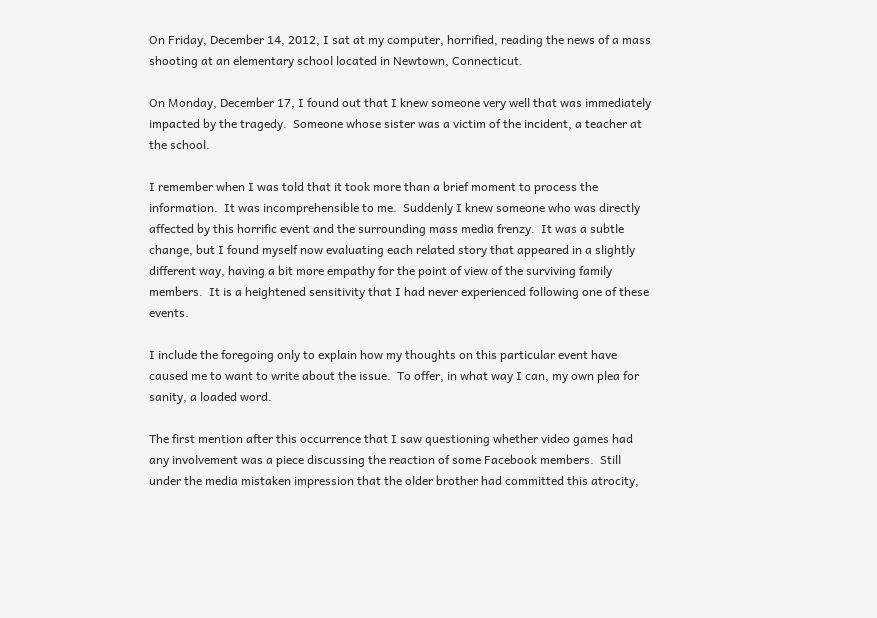On Friday, December 14, 2012, I sat at my computer, horrified, reading the news of a mass shooting at an elementary school located in Newtown, Connecticut.

On Monday, December 17, I found out that I knew someone very well that was immediately impacted by the tragedy.  Someone whose sister was a victim of the incident, a teacher at the school.

I remember when I was told that it took more than a brief moment to process the information.  It was incomprehensible to me.  Suddenly I knew someone who was directly affected by this horrific event and the surrounding mass media frenzy.  It was a subtle change, but I found myself now evaluating each related story that appeared in a slightly different way, having a bit more empathy for the point of view of the surviving family members.  It is a heightened sensitivity that I had never experienced following one of these events.

I include the foregoing only to explain how my thoughts on this particular event have caused me to want to write about the issue.  To offer, in what way I can, my own plea for sanity, a loaded word.

The first mention after this occurrence that I saw questioning whether video games had any involvement was a piece discussing the reaction of some Facebook members.  Still under the media mistaken impression that the older brother had committed this atrocity,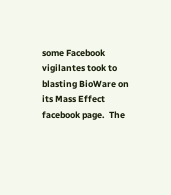some Facebook vigilantes took to blasting BioWare on its Mass Effect facebook page.  The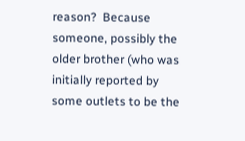reason?  Because someone, possibly the older brother (who was initially reported by some outlets to be the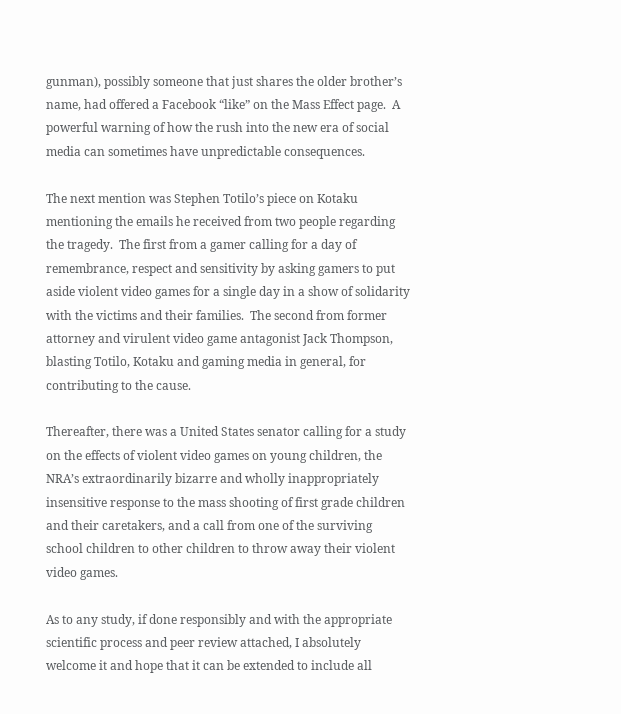gunman), possibly someone that just shares the older brother’s name, had offered a Facebook “like” on the Mass Effect page.  A powerful warning of how the rush into the new era of social media can sometimes have unpredictable consequences.

The next mention was Stephen Totilo’s piece on Kotaku mentioning the emails he received from two people regarding the tragedy.  The first from a gamer calling for a day of remembrance, respect and sensitivity by asking gamers to put aside violent video games for a single day in a show of solidarity with the victims and their families.  The second from former attorney and virulent video game antagonist Jack Thompson, blasting Totilo, Kotaku and gaming media in general, for contributing to the cause.

Thereafter, there was a United States senator calling for a study on the effects of violent video games on young children, the NRA’s extraordinarily bizarre and wholly inappropriately insensitive response to the mass shooting of first grade children and their caretakers, and a call from one of the surviving school children to other children to throw away their violent video games.

As to any study, if done responsibly and with the appropriate scientific process and peer review attached, I absolutely welcome it and hope that it can be extended to include all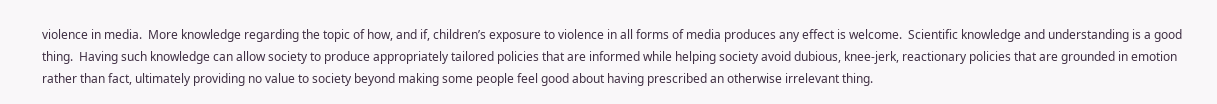violence in media.  More knowledge regarding the topic of how, and if, children’s exposure to violence in all forms of media produces any effect is welcome.  Scientific knowledge and understanding is a good thing.  Having such knowledge can allow society to produce appropriately tailored policies that are informed while helping society avoid dubious, knee-jerk, reactionary policies that are grounded in emotion rather than fact, ultimately providing no value to society beyond making some people feel good about having prescribed an otherwise irrelevant thing.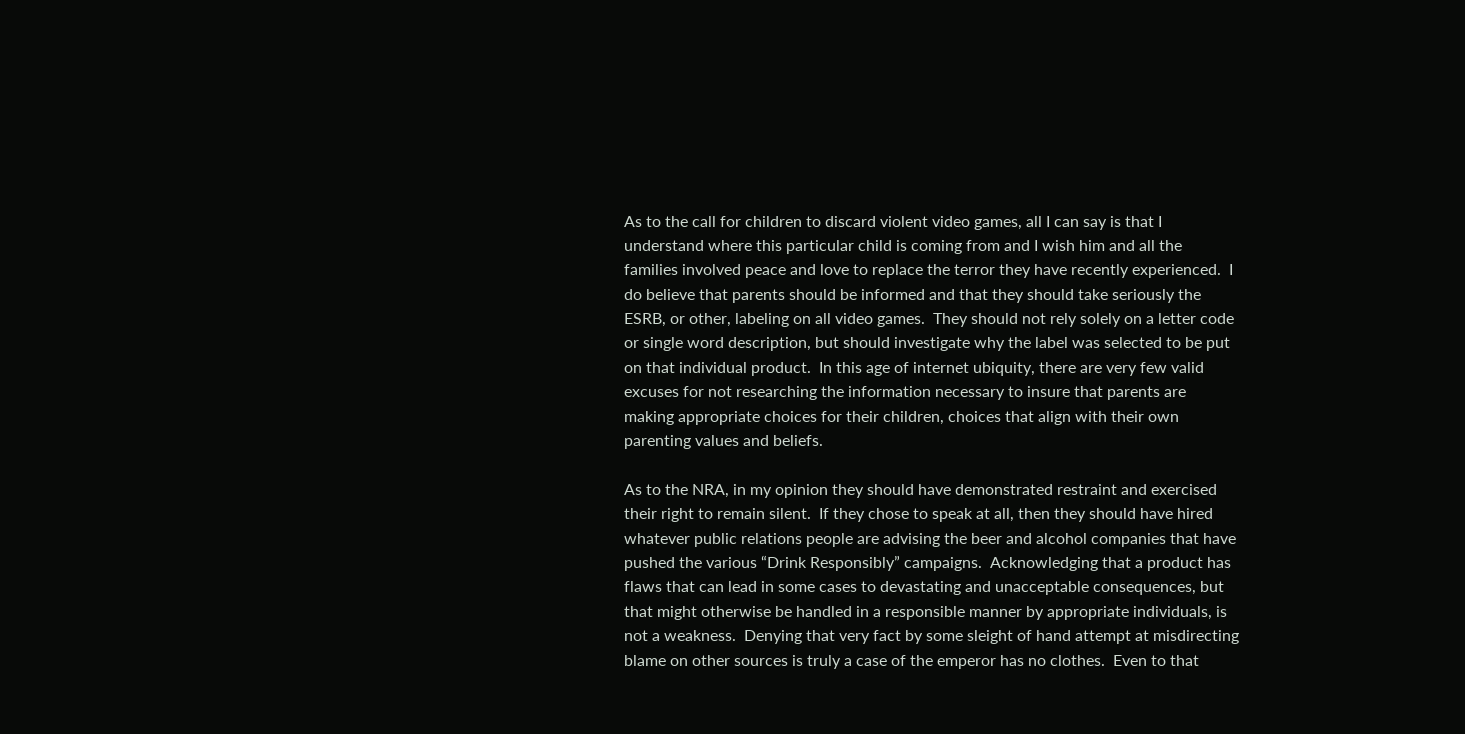As to the call for children to discard violent video games, all I can say is that I understand where this particular child is coming from and I wish him and all the families involved peace and love to replace the terror they have recently experienced.  I do believe that parents should be informed and that they should take seriously the ESRB, or other, labeling on all video games.  They should not rely solely on a letter code or single word description, but should investigate why the label was selected to be put on that individual product.  In this age of internet ubiquity, there are very few valid excuses for not researching the information necessary to insure that parents are making appropriate choices for their children, choices that align with their own parenting values and beliefs.

As to the NRA, in my opinion they should have demonstrated restraint and exercised their right to remain silent.  If they chose to speak at all, then they should have hired whatever public relations people are advising the beer and alcohol companies that have pushed the various “Drink Responsibly” campaigns.  Acknowledging that a product has flaws that can lead in some cases to devastating and unacceptable consequences, but that might otherwise be handled in a responsible manner by appropriate individuals, is not a weakness.  Denying that very fact by some sleight of hand attempt at misdirecting blame on other sources is truly a case of the emperor has no clothes.  Even to that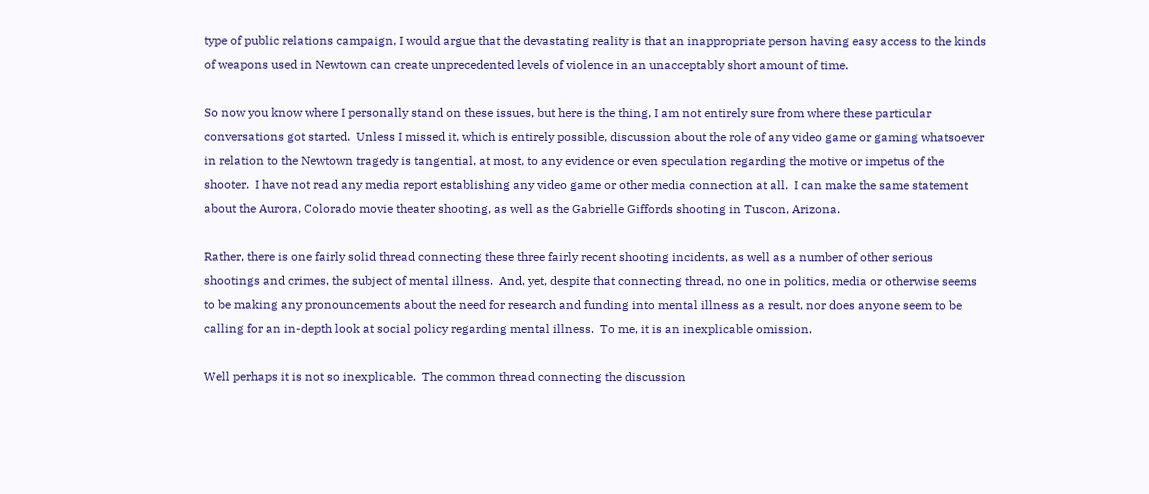type of public relations campaign, I would argue that the devastating reality is that an inappropriate person having easy access to the kinds of weapons used in Newtown can create unprecedented levels of violence in an unacceptably short amount of time.

So now you know where I personally stand on these issues, but here is the thing, I am not entirely sure from where these particular conversations got started.  Unless I missed it, which is entirely possible, discussion about the role of any video game or gaming whatsoever in relation to the Newtown tragedy is tangential, at most, to any evidence or even speculation regarding the motive or impetus of the shooter.  I have not read any media report establishing any video game or other media connection at all.  I can make the same statement about the Aurora, Colorado movie theater shooting, as well as the Gabrielle Giffords shooting in Tuscon, Arizona.

Rather, there is one fairly solid thread connecting these three fairly recent shooting incidents, as well as a number of other serious shootings and crimes, the subject of mental illness.  And, yet, despite that connecting thread, no one in politics, media or otherwise seems to be making any pronouncements about the need for research and funding into mental illness as a result, nor does anyone seem to be calling for an in-depth look at social policy regarding mental illness.  To me, it is an inexplicable omission.

Well perhaps it is not so inexplicable.  The common thread connecting the discussion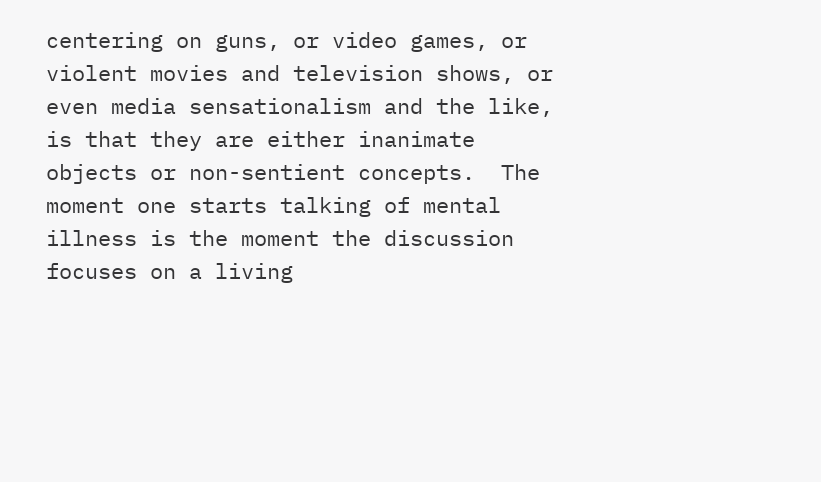centering on guns, or video games, or violent movies and television shows, or even media sensationalism and the like, is that they are either inanimate objects or non-sentient concepts.  The moment one starts talking of mental illness is the moment the discussion focuses on a living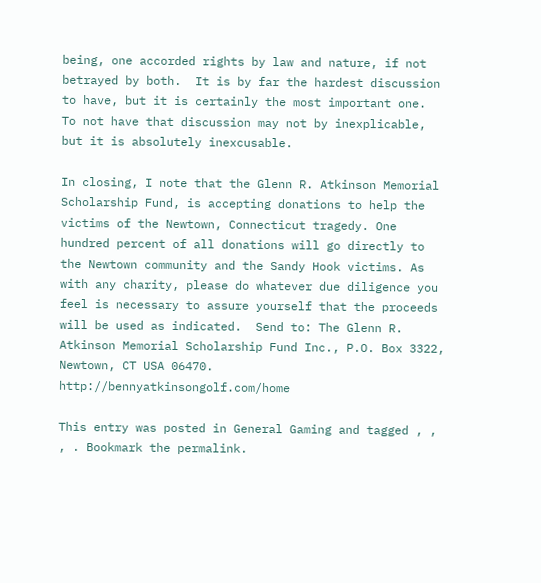being, one accorded rights by law and nature, if not betrayed by both.  It is by far the hardest discussion to have, but it is certainly the most important one.  To not have that discussion may not by inexplicable, but it is absolutely inexcusable.

In closing, I note that the Glenn R. Atkinson Memorial Scholarship Fund, is accepting donations to help the victims of the Newtown, Connecticut tragedy. One hundred percent of all donations will go directly to the Newtown community and the Sandy Hook victims. As with any charity, please do whatever due diligence you feel is necessary to assure yourself that the proceeds will be used as indicated.  Send to: The Glenn R. Atkinson Memorial Scholarship Fund Inc., P.O. Box 3322, Newtown, CT USA 06470.  http://bennyatkinsongolf.com/home

This entry was posted in General Gaming and tagged , , , . Bookmark the permalink.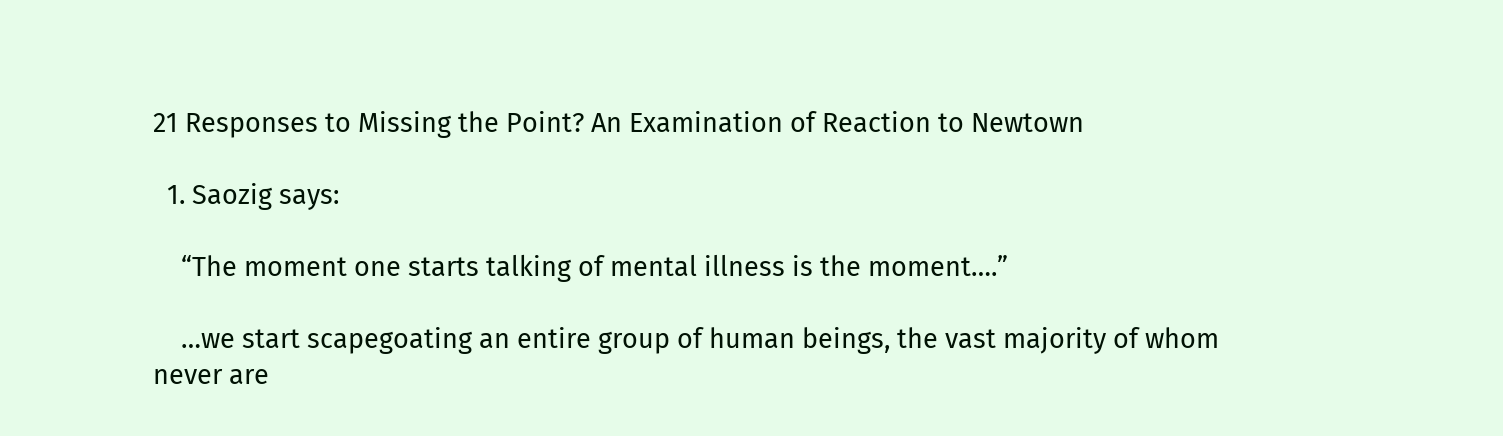21 Responses to Missing the Point? An Examination of Reaction to Newtown

  1. Saozig says:

    “The moment one starts talking of mental illness is the moment….”

    …we start scapegoating an entire group of human beings, the vast majority of whom never are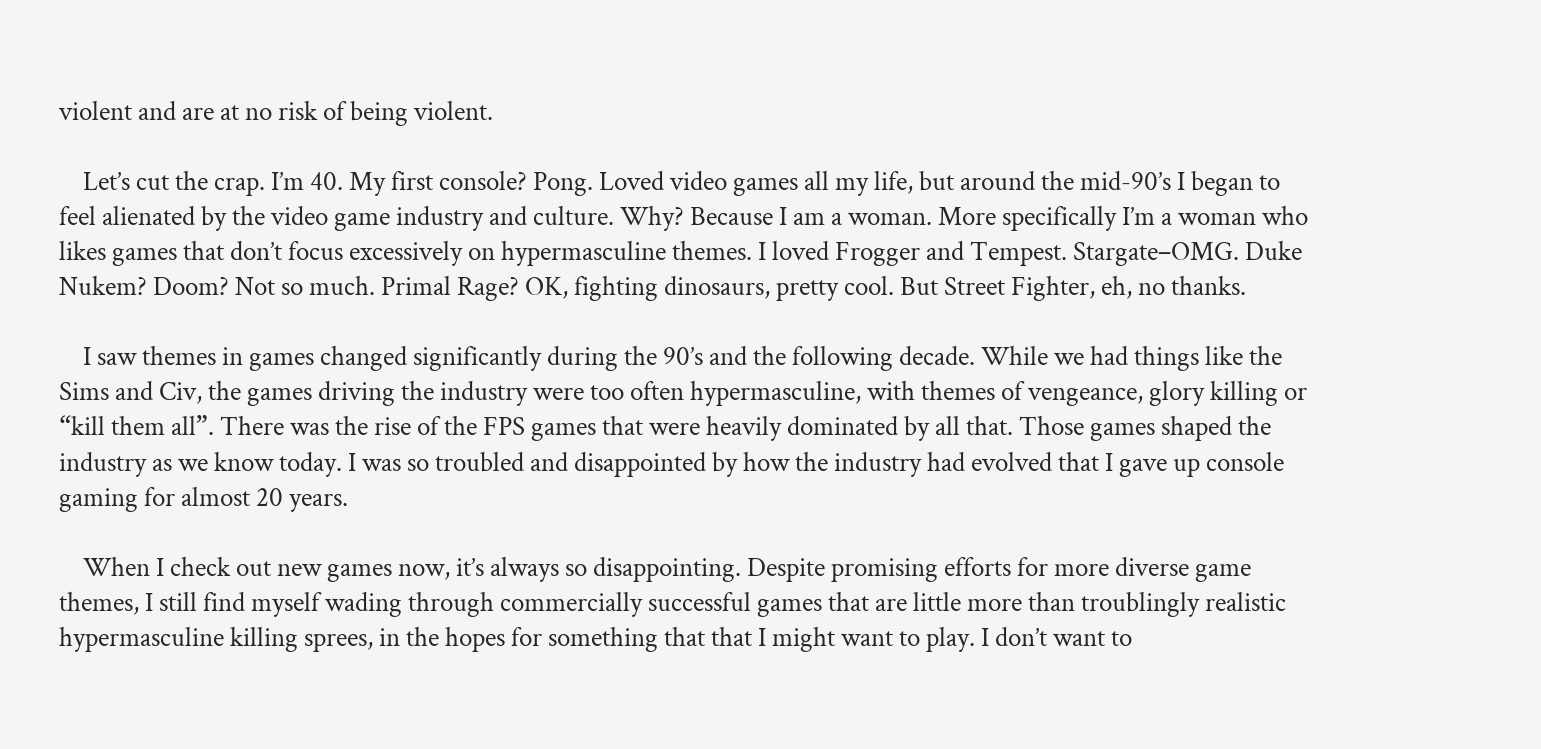violent and are at no risk of being violent.

    Let’s cut the crap. I’m 40. My first console? Pong. Loved video games all my life, but around the mid-90’s I began to feel alienated by the video game industry and culture. Why? Because I am a woman. More specifically I’m a woman who likes games that don’t focus excessively on hypermasculine themes. I loved Frogger and Tempest. Stargate–OMG. Duke Nukem? Doom? Not so much. Primal Rage? OK, fighting dinosaurs, pretty cool. But Street Fighter, eh, no thanks.

    I saw themes in games changed significantly during the 90’s and the following decade. While we had things like the Sims and Civ, the games driving the industry were too often hypermasculine, with themes of vengeance, glory killing or “kill them all”. There was the rise of the FPS games that were heavily dominated by all that. Those games shaped the industry as we know today. I was so troubled and disappointed by how the industry had evolved that I gave up console gaming for almost 20 years.

    When I check out new games now, it’s always so disappointing. Despite promising efforts for more diverse game themes, I still find myself wading through commercially successful games that are little more than troublingly realistic hypermasculine killing sprees, in the hopes for something that that I might want to play. I don’t want to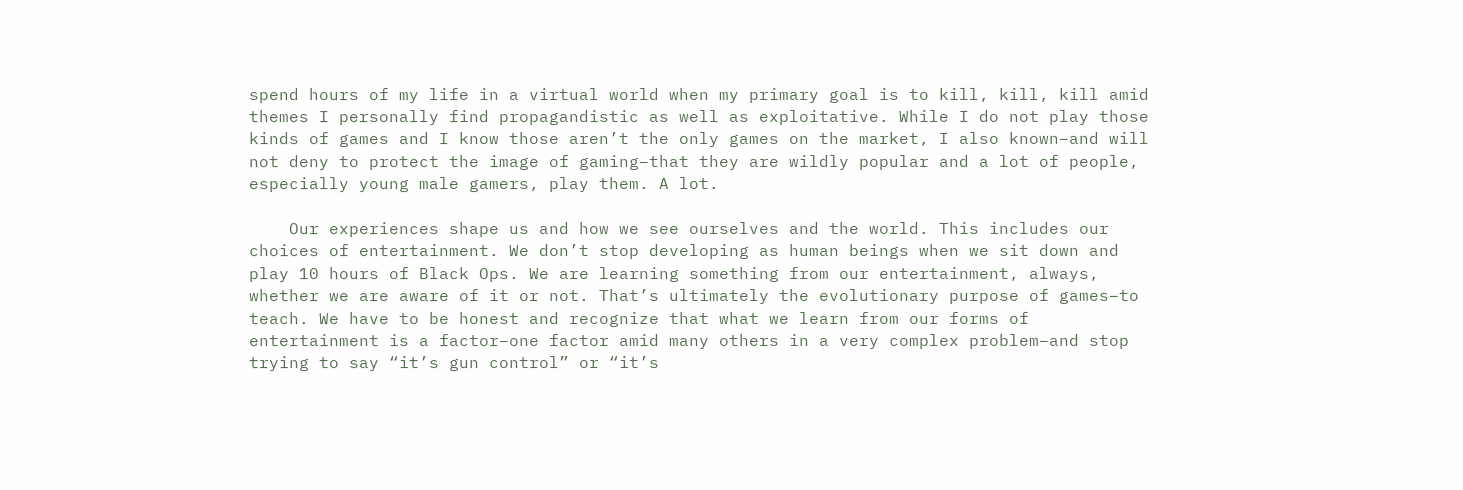spend hours of my life in a virtual world when my primary goal is to kill, kill, kill amid themes I personally find propagandistic as well as exploitative. While I do not play those kinds of games and I know those aren’t the only games on the market, I also known–and will not deny to protect the image of gaming–that they are wildly popular and a lot of people, especially young male gamers, play them. A lot.

    Our experiences shape us and how we see ourselves and the world. This includes our choices of entertainment. We don’t stop developing as human beings when we sit down and play 10 hours of Black Ops. We are learning something from our entertainment, always, whether we are aware of it or not. That’s ultimately the evolutionary purpose of games–to teach. We have to be honest and recognize that what we learn from our forms of entertainment is a factor–one factor amid many others in a very complex problem–and stop trying to say “it’s gun control” or “it’s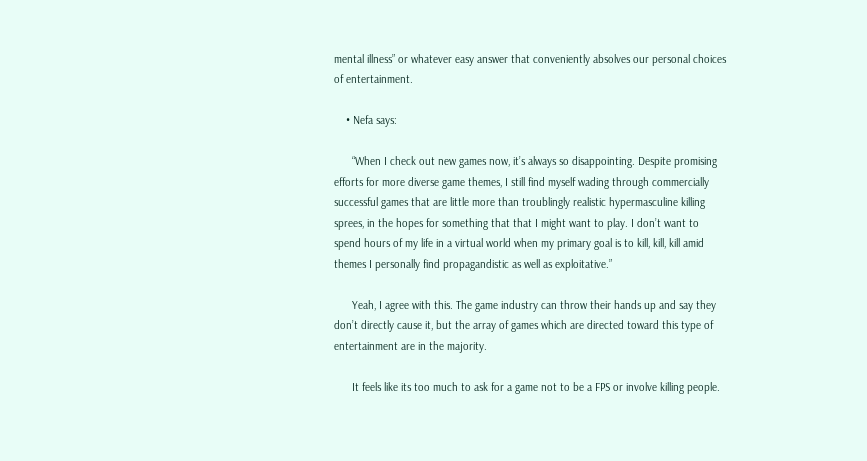mental illness” or whatever easy answer that conveniently absolves our personal choices of entertainment.

    • Nefa says:

      “When I check out new games now, it’s always so disappointing. Despite promising efforts for more diverse game themes, I still find myself wading through commercially successful games that are little more than troublingly realistic hypermasculine killing sprees, in the hopes for something that that I might want to play. I don’t want to spend hours of my life in a virtual world when my primary goal is to kill, kill, kill amid themes I personally find propagandistic as well as exploitative.”

      Yeah, I agree with this. The game industry can throw their hands up and say they don’t directly cause it, but the array of games which are directed toward this type of entertainment are in the majority.

      It feels like its too much to ask for a game not to be a FPS or involve killing people.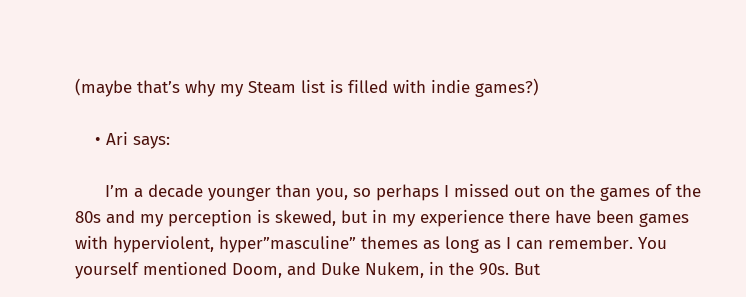(maybe that’s why my Steam list is filled with indie games?)

    • Ari says:

      I’m a decade younger than you, so perhaps I missed out on the games of the 80s and my perception is skewed, but in my experience there have been games with hyperviolent, hyper”masculine” themes as long as I can remember. You yourself mentioned Doom, and Duke Nukem, in the 90s. But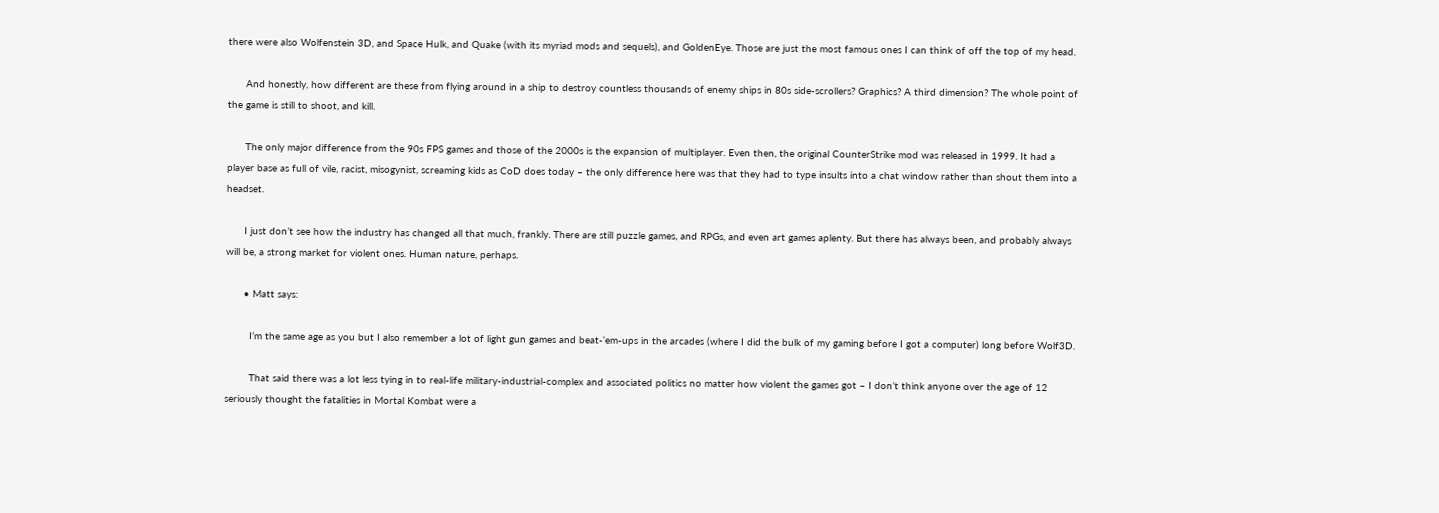there were also Wolfenstein 3D, and Space Hulk, and Quake (with its myriad mods and sequels), and GoldenEye. Those are just the most famous ones I can think of off the top of my head.

      And honestly, how different are these from flying around in a ship to destroy countless thousands of enemy ships in 80s side-scrollers? Graphics? A third dimension? The whole point of the game is still to shoot, and kill.

      The only major difference from the 90s FPS games and those of the 2000s is the expansion of multiplayer. Even then, the original CounterStrike mod was released in 1999. It had a player base as full of vile, racist, misogynist, screaming kids as CoD does today – the only difference here was that they had to type insults into a chat window rather than shout them into a headset.

      I just don’t see how the industry has changed all that much, frankly. There are still puzzle games, and RPGs, and even art games aplenty. But there has always been, and probably always will be, a strong market for violent ones. Human nature, perhaps.

      • Matt says:

        I’m the same age as you but I also remember a lot of light gun games and beat-‘em-ups in the arcades (where I did the bulk of my gaming before I got a computer) long before Wolf3D.

        That said there was a lot less tying in to real-life military-industrial-complex and associated politics no matter how violent the games got – I don’t think anyone over the age of 12 seriously thought the fatalities in Mortal Kombat were a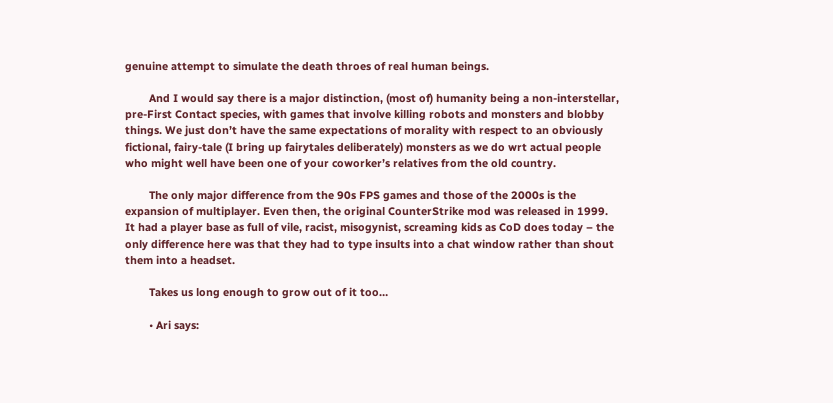genuine attempt to simulate the death throes of real human beings.

        And I would say there is a major distinction, (most of) humanity being a non-interstellar, pre-First Contact species, with games that involve killing robots and monsters and blobby things. We just don’t have the same expectations of morality with respect to an obviously fictional, fairy-tale (I bring up fairytales deliberately) monsters as we do wrt actual people who might well have been one of your coworker’s relatives from the old country.

        The only major difference from the 90s FPS games and those of the 2000s is the expansion of multiplayer. Even then, the original CounterStrike mod was released in 1999. It had a player base as full of vile, racist, misogynist, screaming kids as CoD does today – the only difference here was that they had to type insults into a chat window rather than shout them into a headset.

        Takes us long enough to grow out of it too…

        • Ari says: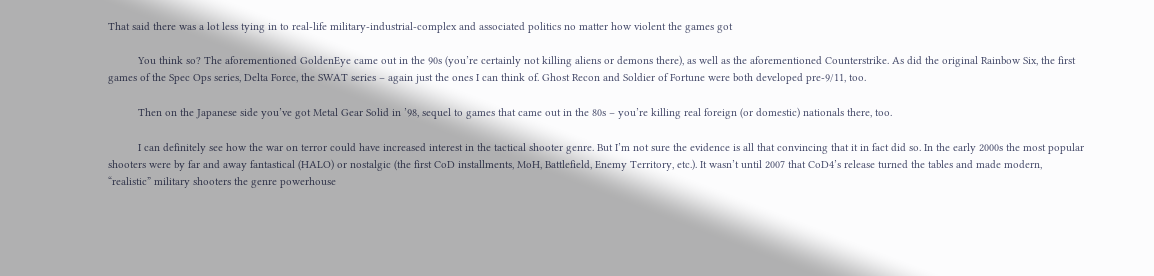That said there was a lot less tying in to real-life military-industrial-complex and associated politics no matter how violent the games got

          You think so? The aforementioned GoldenEye came out in the 90s (you’re certainly not killing aliens or demons there), as well as the aforementioned Counterstrike. As did the original Rainbow Six, the first games of the Spec Ops series, Delta Force, the SWAT series – again just the ones I can think of. Ghost Recon and Soldier of Fortune were both developed pre-9/11, too.

          Then on the Japanese side you’ve got Metal Gear Solid in ’98, sequel to games that came out in the 80s – you’re killing real foreign (or domestic) nationals there, too.

          I can definitely see how the war on terror could have increased interest in the tactical shooter genre. But I’m not sure the evidence is all that convincing that it in fact did so. In the early 2000s the most popular shooters were by far and away fantastical (HALO) or nostalgic (the first CoD installments, MoH, Battlefield, Enemy Territory, etc.). It wasn’t until 2007 that CoD4’s release turned the tables and made modern, “realistic” military shooters the genre powerhouse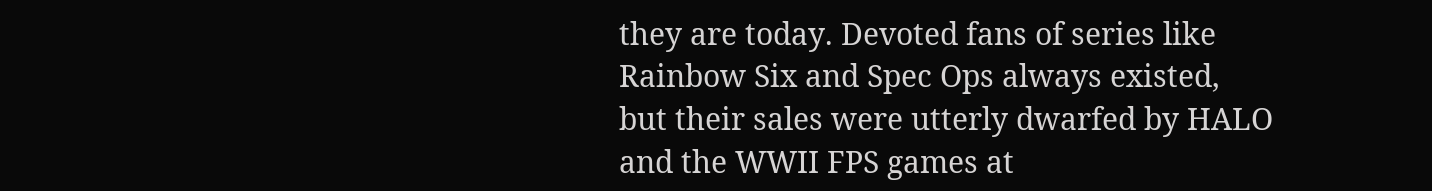they are today. Devoted fans of series like Rainbow Six and Spec Ops always existed, but their sales were utterly dwarfed by HALO and the WWII FPS games at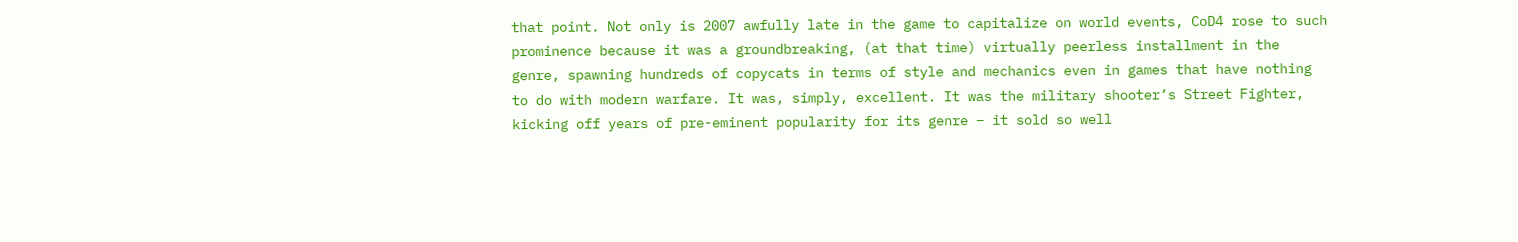that point. Not only is 2007 awfully late in the game to capitalize on world events, CoD4 rose to such prominence because it was a groundbreaking, (at that time) virtually peerless installment in the genre, spawning hundreds of copycats in terms of style and mechanics even in games that have nothing to do with modern warfare. It was, simply, excellent. It was the military shooter’s Street Fighter, kicking off years of pre-eminent popularity for its genre – it sold so well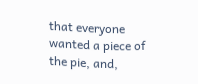that everyone wanted a piece of the pie, and,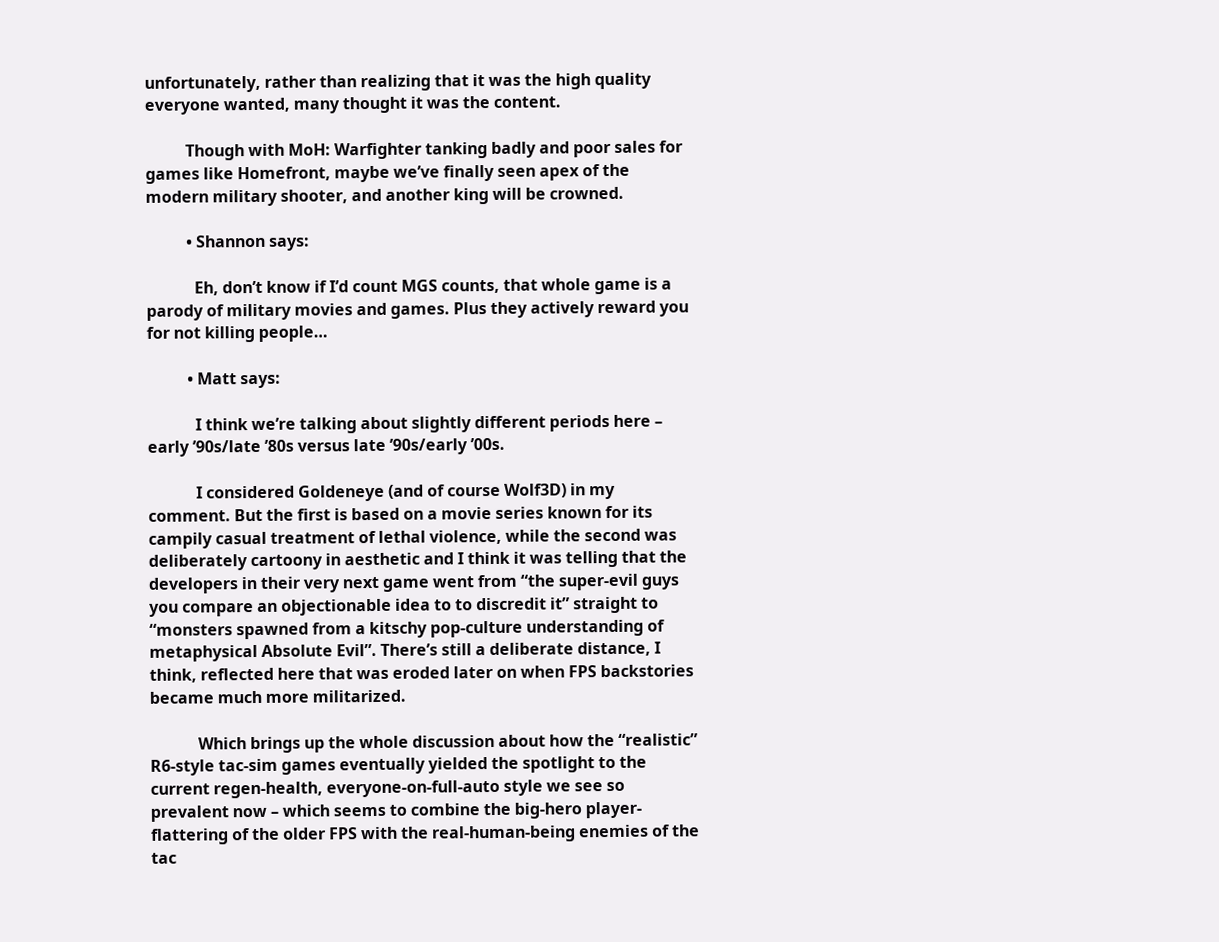unfortunately, rather than realizing that it was the high quality everyone wanted, many thought it was the content.

          Though with MoH: Warfighter tanking badly and poor sales for games like Homefront, maybe we’ve finally seen apex of the modern military shooter, and another king will be crowned.

          • Shannon says:

            Eh, don’t know if I’d count MGS counts, that whole game is a parody of military movies and games. Plus they actively reward you for not killing people…

          • Matt says:

            I think we’re talking about slightly different periods here – early ’90s/late ’80s versus late ’90s/early ’00s.

            I considered Goldeneye (and of course Wolf3D) in my comment. But the first is based on a movie series known for its campily casual treatment of lethal violence, while the second was deliberately cartoony in aesthetic and I think it was telling that the developers in their very next game went from “the super-evil guys you compare an objectionable idea to to discredit it” straight to “monsters spawned from a kitschy pop-culture understanding of metaphysical Absolute Evil”. There’s still a deliberate distance, I think, reflected here that was eroded later on when FPS backstories became much more militarized.

            Which brings up the whole discussion about how the “realistic” R6-style tac-sim games eventually yielded the spotlight to the current regen-health, everyone-on-full-auto style we see so prevalent now – which seems to combine the big-hero player-flattering of the older FPS with the real-human-being enemies of the tac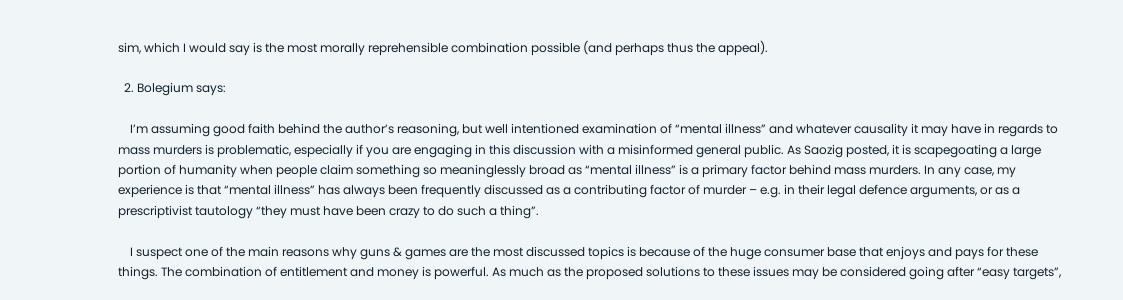sim, which I would say is the most morally reprehensible combination possible (and perhaps thus the appeal).

  2. Bolegium says:

    I’m assuming good faith behind the author’s reasoning, but well intentioned examination of “mental illness” and whatever causality it may have in regards to mass murders is problematic, especially if you are engaging in this discussion with a misinformed general public. As Saozig posted, it is scapegoating a large portion of humanity when people claim something so meaninglessly broad as “mental illness” is a primary factor behind mass murders. In any case, my experience is that “mental illness” has always been frequently discussed as a contributing factor of murder – e.g. in their legal defence arguments, or as a prescriptivist tautology “they must have been crazy to do such a thing”.

    I suspect one of the main reasons why guns & games are the most discussed topics is because of the huge consumer base that enjoys and pays for these things. The combination of entitlement and money is powerful. As much as the proposed solutions to these issues may be considered going after “easy targets”,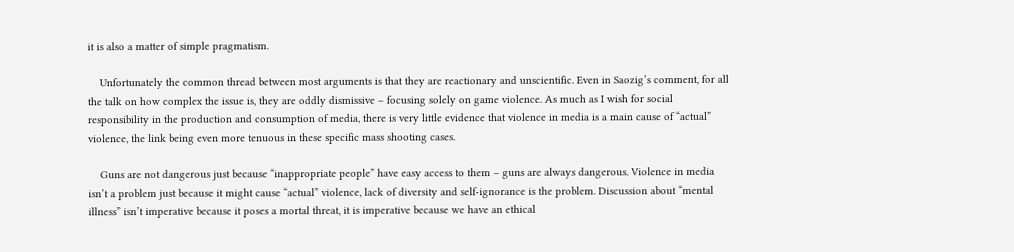it is also a matter of simple pragmatism.

    Unfortunately the common thread between most arguments is that they are reactionary and unscientific. Even in Saozig’s comment, for all the talk on how complex the issue is, they are oddly dismissive – focusing solely on game violence. As much as I wish for social responsibility in the production and consumption of media, there is very little evidence that violence in media is a main cause of “actual” violence, the link being even more tenuous in these specific mass shooting cases.

    Guns are not dangerous just because “inappropriate people” have easy access to them – guns are always dangerous. Violence in media isn’t a problem just because it might cause “actual” violence, lack of diversity and self-ignorance is the problem. Discussion about “mental illness” isn’t imperative because it poses a mortal threat, it is imperative because we have an ethical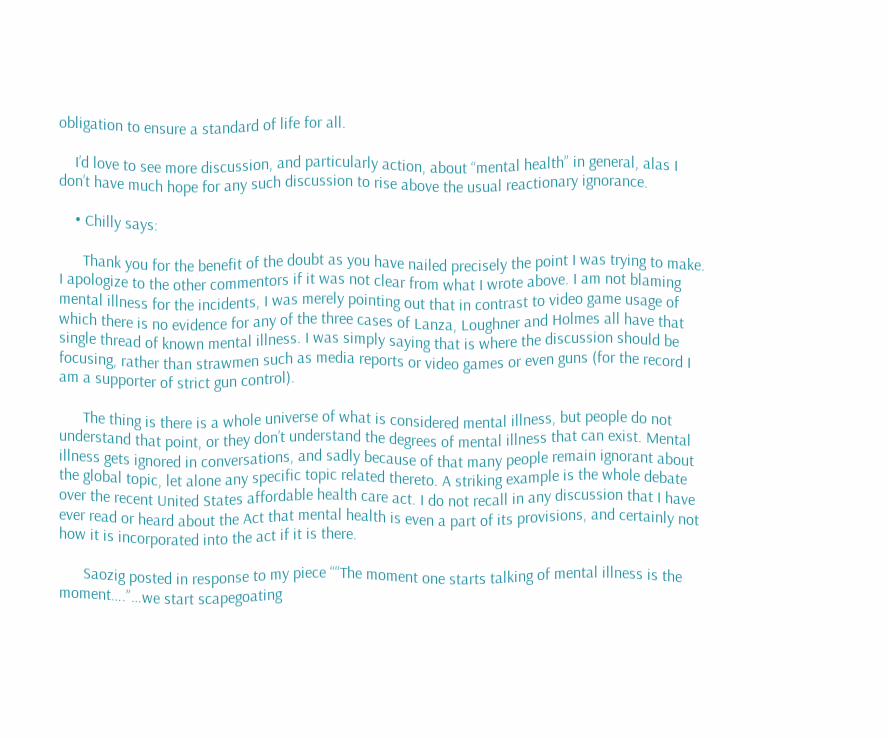obligation to ensure a standard of life for all.

    I’d love to see more discussion, and particularly action, about “mental health” in general, alas I don’t have much hope for any such discussion to rise above the usual reactionary ignorance.

    • Chilly says:

      Thank you for the benefit of the doubt as you have nailed precisely the point I was trying to make. I apologize to the other commentors if it was not clear from what I wrote above. I am not blaming mental illness for the incidents, I was merely pointing out that in contrast to video game usage of which there is no evidence for any of the three cases of Lanza, Loughner and Holmes all have that single thread of known mental illness. I was simply saying that is where the discussion should be focusing, rather than strawmen such as media reports or video games or even guns (for the record I am a supporter of strict gun control).

      The thing is there is a whole universe of what is considered mental illness, but people do not understand that point, or they don’t understand the degrees of mental illness that can exist. Mental illness gets ignored in conversations, and sadly because of that many people remain ignorant about the global topic, let alone any specific topic related thereto. A striking example is the whole debate over the recent United States affordable health care act. I do not recall in any discussion that I have ever read or heard about the Act that mental health is even a part of its provisions, and certainly not how it is incorporated into the act if it is there.

      Saozig posted in response to my piece ““The moment one starts talking of mental illness is the moment….”…we start scapegoating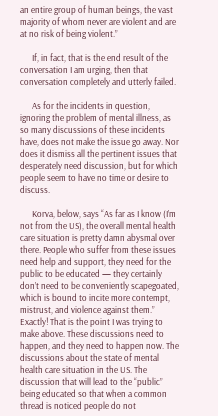an entire group of human beings, the vast majority of whom never are violent and are at no risk of being violent.”

      If, in fact, that is the end result of the conversation I am urging, then that conversation completely and utterly failed.

      As for the incidents in question, ignoring the problem of mental illness, as so many discussions of these incidents have, does not make the issue go away. Nor does it dismiss all the pertinent issues that desperately need discussion, but for which people seem to have no time or desire to discuss.

      Korva, below, says “As far as I know (I’m not from the US), the overall mental health care situation is pretty damn abysmal over there. People who suffer from these issues need help and support, they need for the public to be educated — they certainly don’t need to be conveniently scapegoated, which is bound to incite more contempt, mistrust, and violence against them.” Exactly! That is the point I was trying to make above. These discussions need to happen, and they need to happen now. The discussions about the state of mental health care situation in the US. The discussion that will lead to the “public” being educated so that when a common thread is noticed people do not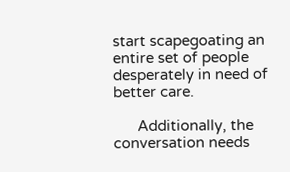start scapegoating an entire set of people desperately in need of better care.

      Additionally, the conversation needs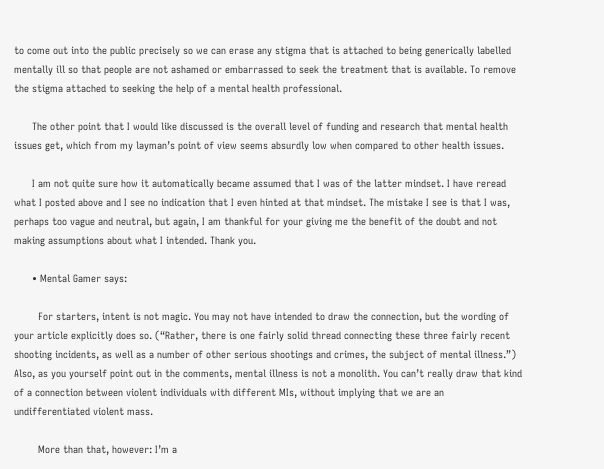to come out into the public precisely so we can erase any stigma that is attached to being generically labelled mentally ill so that people are not ashamed or embarrassed to seek the treatment that is available. To remove the stigma attached to seeking the help of a mental health professional.

      The other point that I would like discussed is the overall level of funding and research that mental health issues get, which from my layman’s point of view seems absurdly low when compared to other health issues.

      I am not quite sure how it automatically became assumed that I was of the latter mindset. I have reread what I posted above and I see no indication that I even hinted at that mindset. The mistake I see is that I was, perhaps too vague and neutral, but again, I am thankful for your giving me the benefit of the doubt and not making assumptions about what I intended. Thank you.

      • Mental Gamer says:

        For starters, intent is not magic. You may not have intended to draw the connection, but the wording of your article explicitly does so. (“Rather, there is one fairly solid thread connecting these three fairly recent shooting incidents, as well as a number of other serious shootings and crimes, the subject of mental illness.”) Also, as you yourself point out in the comments, mental illness is not a monolith. You can’t really draw that kind of a connection between violent individuals with different MIs, without implying that we are an undifferentiated violent mass.

        More than that, however: I’m a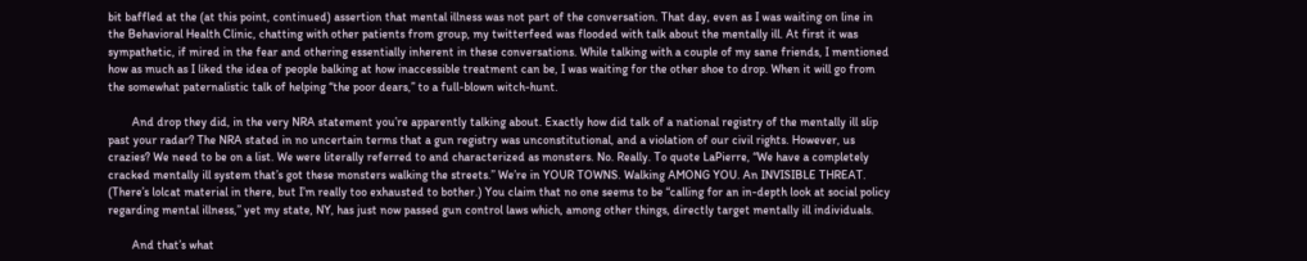bit baffled at the (at this point, continued) assertion that mental illness was not part of the conversation. That day, even as I was waiting on line in the Behavioral Health Clinic, chatting with other patients from group, my twitterfeed was flooded with talk about the mentally ill. At first it was sympathetic, if mired in the fear and othering essentially inherent in these conversations. While talking with a couple of my sane friends, I mentioned how as much as I liked the idea of people balking at how inaccessible treatment can be, I was waiting for the other shoe to drop. When it will go from the somewhat paternalistic talk of helping “the poor dears,” to a full-blown witch-hunt.

        And drop they did, in the very NRA statement you’re apparently talking about. Exactly how did talk of a national registry of the mentally ill slip past your radar? The NRA stated in no uncertain terms that a gun registry was unconstitutional, and a violation of our civil rights. However, us crazies? We need to be on a list. We were literally referred to and characterized as monsters. No. Really. To quote LaPierre, “We have a completely cracked mentally ill system that’s got these monsters walking the streets.” We’re in YOUR TOWNS. Walking AMONG YOU. An INVISIBLE THREAT. (There’s lolcat material in there, but I’m really too exhausted to bother.) You claim that no one seems to be “calling for an in-depth look at social policy regarding mental illness,” yet my state, NY, has just now passed gun control laws which, among other things, directly target mentally ill individuals.

        And that’s what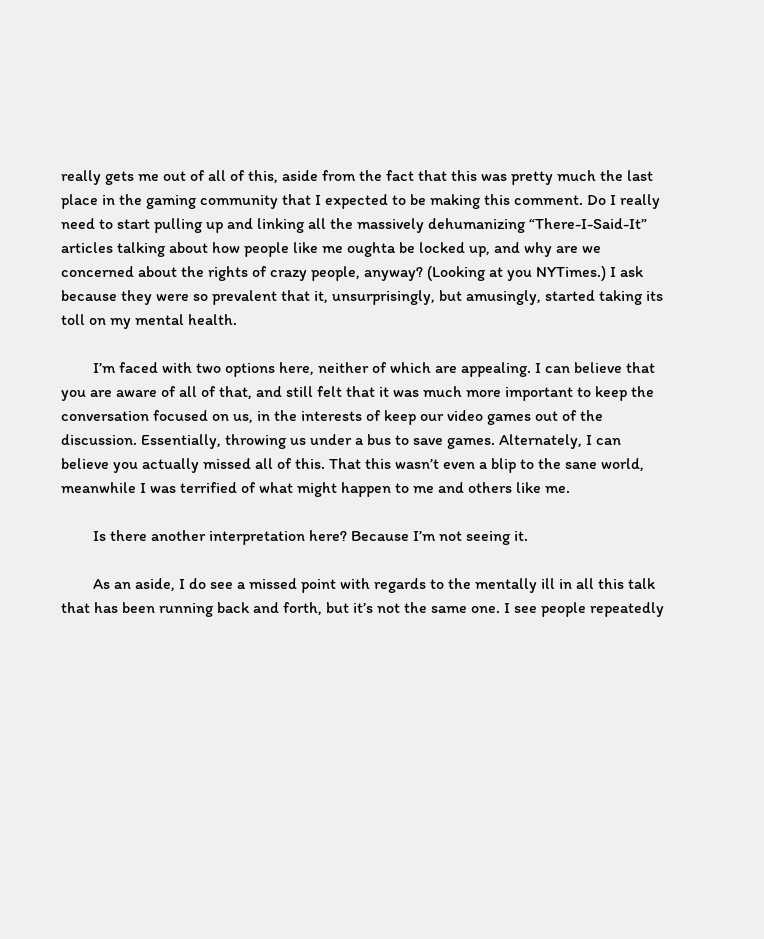really gets me out of all of this, aside from the fact that this was pretty much the last place in the gaming community that I expected to be making this comment. Do I really need to start pulling up and linking all the massively dehumanizing “There-I-Said-It” articles talking about how people like me oughta be locked up, and why are we concerned about the rights of crazy people, anyway? (Looking at you NYTimes.) I ask because they were so prevalent that it, unsurprisingly, but amusingly, started taking its toll on my mental health.

        I’m faced with two options here, neither of which are appealing. I can believe that you are aware of all of that, and still felt that it was much more important to keep the conversation focused on us, in the interests of keep our video games out of the discussion. Essentially, throwing us under a bus to save games. Alternately, I can believe you actually missed all of this. That this wasn’t even a blip to the sane world, meanwhile I was terrified of what might happen to me and others like me.

        Is there another interpretation here? Because I’m not seeing it.

        As an aside, I do see a missed point with regards to the mentally ill in all this talk that has been running back and forth, but it’s not the same one. I see people repeatedly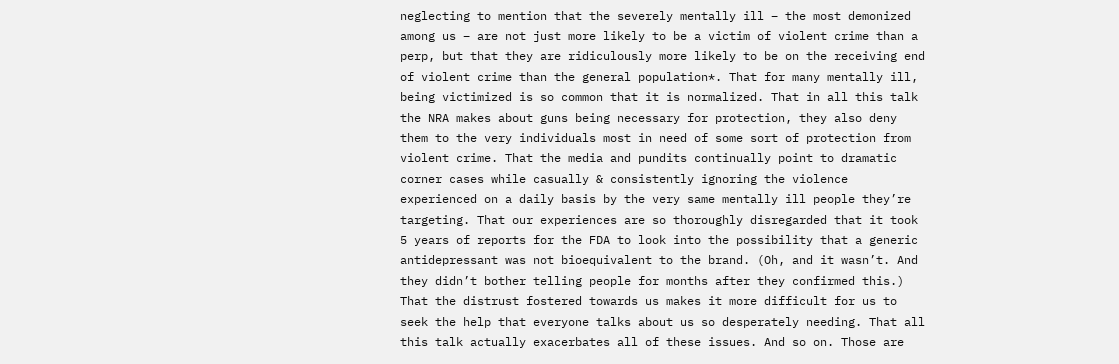neglecting to mention that the severely mentally ill – the most demonized among us – are not just more likely to be a victim of violent crime than a perp, but that they are ridiculously more likely to be on the receiving end of violent crime than the general population*. That for many mentally ill, being victimized is so common that it is normalized. That in all this talk the NRA makes about guns being necessary for protection, they also deny them to the very individuals most in need of some sort of protection from violent crime. That the media and pundits continually point to dramatic corner cases while casually & consistently ignoring the violence experienced on a daily basis by the very same mentally ill people they’re targeting. That our experiences are so thoroughly disregarded that it took 5 years of reports for the FDA to look into the possibility that a generic antidepressant was not bioequivalent to the brand. (Oh, and it wasn’t. And they didn’t bother telling people for months after they confirmed this.) That the distrust fostered towards us makes it more difficult for us to seek the help that everyone talks about us so desperately needing. That all this talk actually exacerbates all of these issues. And so on. Those are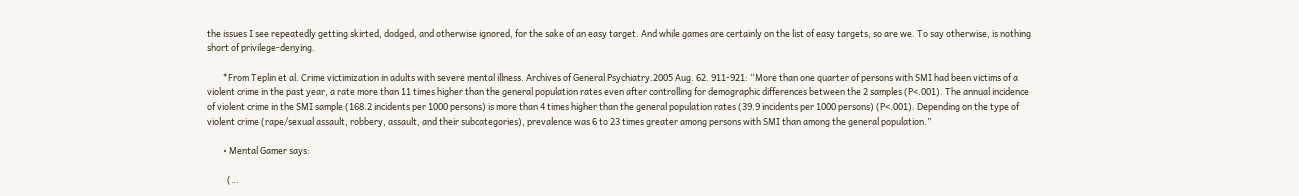the issues I see repeatedly getting skirted, dodged, and otherwise ignored, for the sake of an easy target. And while games are certainly on the list of easy targets, so are we. To say otherwise, is nothing short of privilege-denying.

        *From Teplin et al. Crime victimization in adults with severe mental illness. Archives of General Psychiatry.2005 Aug. 62. 911-921: “More than one quarter of persons with SMI had been victims of a violent crime in the past year, a rate more than 11 times higher than the general population rates even after controlling for demographic differences between the 2 samples (P<.001). The annual incidence of violent crime in the SMI sample (168.2 incidents per 1000 persons) is more than 4 times higher than the general population rates (39.9 incidents per 1000 persons) (P<.001). Depending on the type of violent crime (rape/sexual assault, robbery, assault, and their subcategories), prevalence was 6 to 23 times greater among persons with SMI than among the general population.”

        • Mental Gamer says:

          (…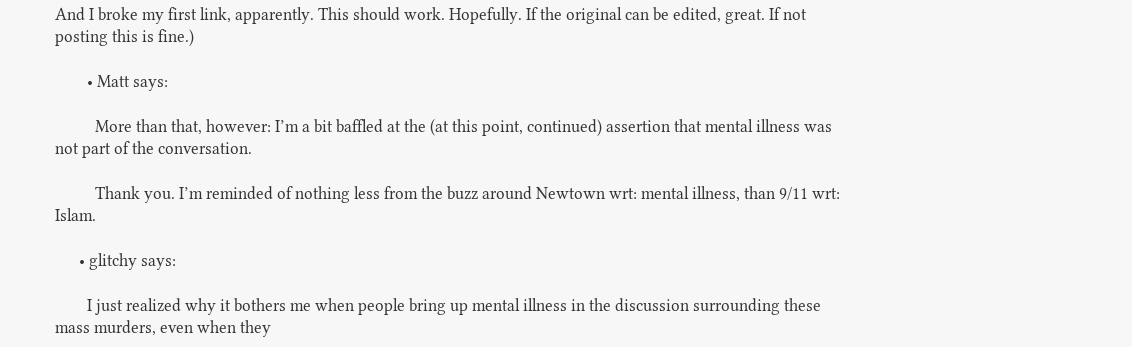And I broke my first link, apparently. This should work. Hopefully. If the original can be edited, great. If not posting this is fine.)

        • Matt says:

          More than that, however: I’m a bit baffled at the (at this point, continued) assertion that mental illness was not part of the conversation.

          Thank you. I’m reminded of nothing less from the buzz around Newtown wrt: mental illness, than 9/11 wrt: Islam.

      • glitchy says:

        I just realized why it bothers me when people bring up mental illness in the discussion surrounding these mass murders, even when they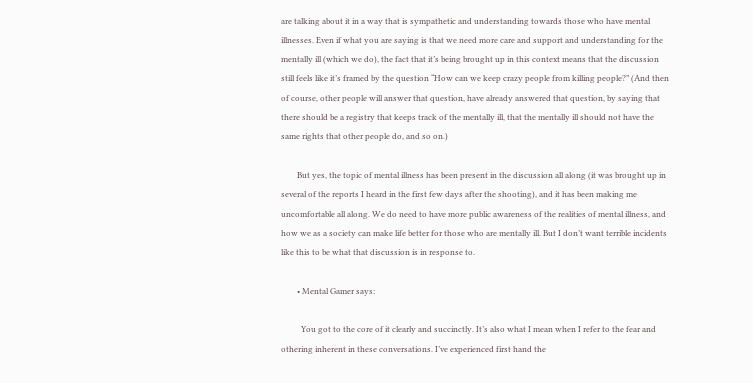are talking about it in a way that is sympathetic and understanding towards those who have mental illnesses. Even if what you are saying is that we need more care and support and understanding for the mentally ill (which we do), the fact that it’s being brought up in this context means that the discussion still feels like it’s framed by the question “How can we keep crazy people from killing people?” (And then of course, other people will answer that question, have already answered that question, by saying that there should be a registry that keeps track of the mentally ill, that the mentally ill should not have the same rights that other people do, and so on.)

        But yes, the topic of mental illness has been present in the discussion all along (it was brought up in several of the reports I heard in the first few days after the shooting), and it has been making me uncomfortable all along. We do need to have more public awareness of the realities of mental illness, and how we as a society can make life better for those who are mentally ill. But I don’t want terrible incidents like this to be what that discussion is in response to.

        • Mental Gamer says:

          You got to the core of it clearly and succinctly. It’s also what I mean when I refer to the fear and othering inherent in these conversations. I’ve experienced first hand the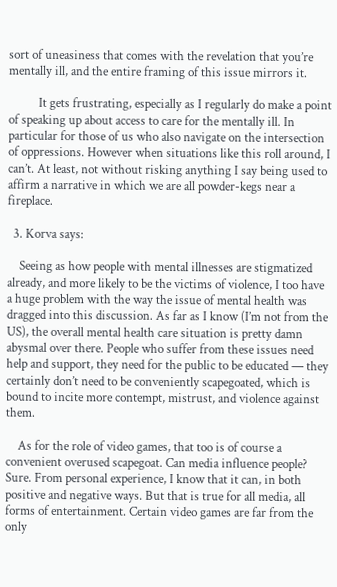sort of uneasiness that comes with the revelation that you’re mentally ill, and the entire framing of this issue mirrors it.

          It gets frustrating, especially as I regularly do make a point of speaking up about access to care for the mentally ill. In particular for those of us who also navigate on the intersection of oppressions. However when situations like this roll around, I can’t. At least, not without risking anything I say being used to affirm a narrative in which we are all powder-kegs near a fireplace.

  3. Korva says:

    Seeing as how people with mental illnesses are stigmatized already, and more likely to be the victims of violence, I too have a huge problem with the way the issue of mental health was dragged into this discussion. As far as I know (I’m not from the US), the overall mental health care situation is pretty damn abysmal over there. People who suffer from these issues need help and support, they need for the public to be educated — they certainly don’t need to be conveniently scapegoated, which is bound to incite more contempt, mistrust, and violence against them.

    As for the role of video games, that too is of course a convenient overused scapegoat. Can media influence people? Sure. From personal experience, I know that it can, in both positive and negative ways. But that is true for all media, all forms of entertainment. Certain video games are far from the only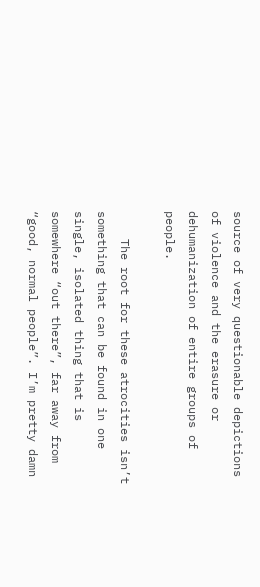source of very questionable depictions of violence and the erasure or dehumanization of entire groups of people.

    The root for these atrocities isn’t something that can be found in one single, isolated thing that is somewhere “out there”, far away from “good, normal people”. I’m pretty damn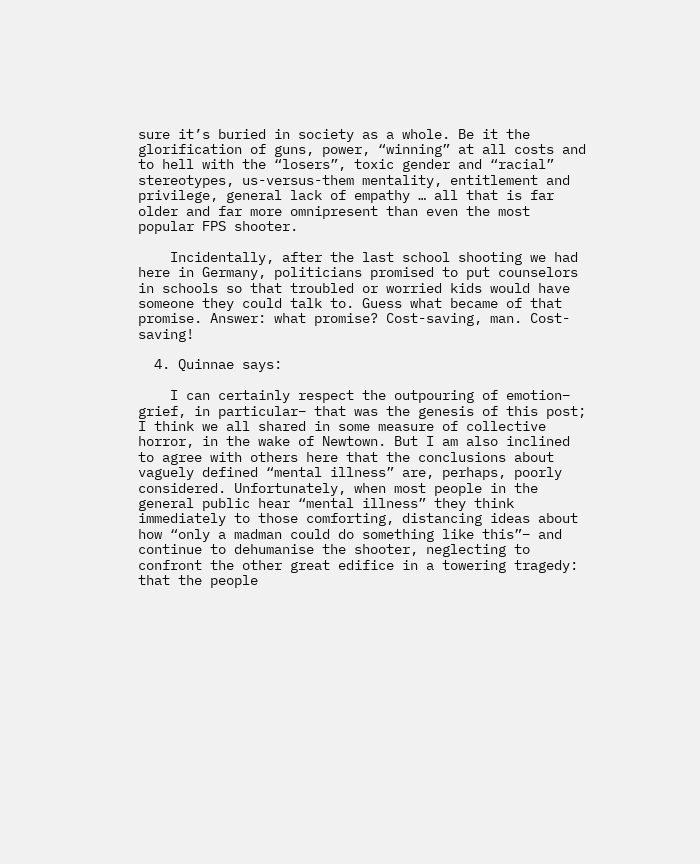sure it’s buried in society as a whole. Be it the glorification of guns, power, “winning” at all costs and to hell with the “losers”, toxic gender and “racial” stereotypes, us-versus-them mentality, entitlement and privilege, general lack of empathy … all that is far older and far more omnipresent than even the most popular FPS shooter.

    Incidentally, after the last school shooting we had here in Germany, politicians promised to put counselors in schools so that troubled or worried kids would have someone they could talk to. Guess what became of that promise. Answer: what promise? Cost-saving, man. Cost-saving!

  4. Quinnae says:

    I can certainly respect the outpouring of emotion– grief, in particular– that was the genesis of this post; I think we all shared in some measure of collective horror, in the wake of Newtown. But I am also inclined to agree with others here that the conclusions about vaguely defined “mental illness” are, perhaps, poorly considered. Unfortunately, when most people in the general public hear “mental illness” they think immediately to those comforting, distancing ideas about how “only a madman could do something like this”– and continue to dehumanise the shooter, neglecting to confront the other great edifice in a towering tragedy: that the people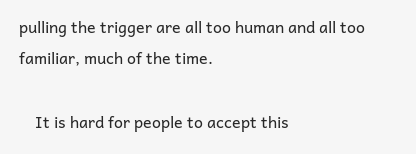pulling the trigger are all too human and all too familiar, much of the time.

    It is hard for people to accept this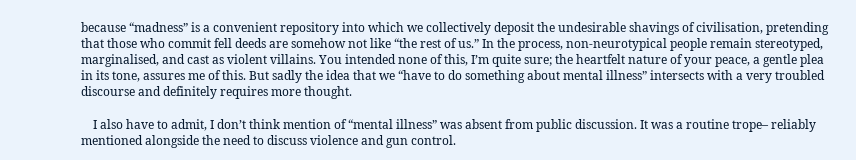because “madness” is a convenient repository into which we collectively deposit the undesirable shavings of civilisation, pretending that those who commit fell deeds are somehow not like “the rest of us.” In the process, non-neurotypical people remain stereotyped, marginalised, and cast as violent villains. You intended none of this, I’m quite sure; the heartfelt nature of your peace, a gentle plea in its tone, assures me of this. But sadly the idea that we “have to do something about mental illness” intersects with a very troubled discourse and definitely requires more thought.

    I also have to admit, I don’t think mention of “mental illness” was absent from public discussion. It was a routine trope– reliably mentioned alongside the need to discuss violence and gun control.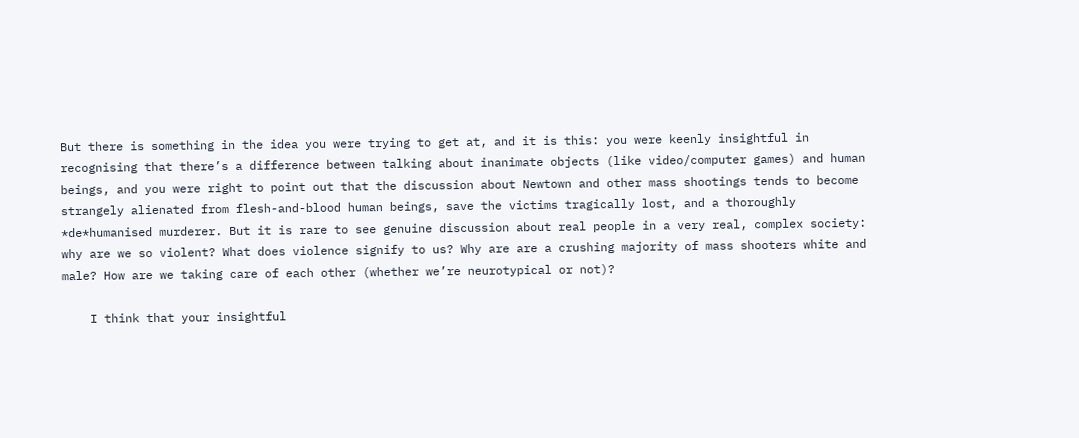But there is something in the idea you were trying to get at, and it is this: you were keenly insightful in recognising that there’s a difference between talking about inanimate objects (like video/computer games) and human beings, and you were right to point out that the discussion about Newtown and other mass shootings tends to become strangely alienated from flesh-and-blood human beings, save the victims tragically lost, and a thoroughly *de*humanised murderer. But it is rare to see genuine discussion about real people in a very real, complex society: why are we so violent? What does violence signify to us? Why are are a crushing majority of mass shooters white and male? How are we taking care of each other (whether we’re neurotypical or not)?

    I think that your insightful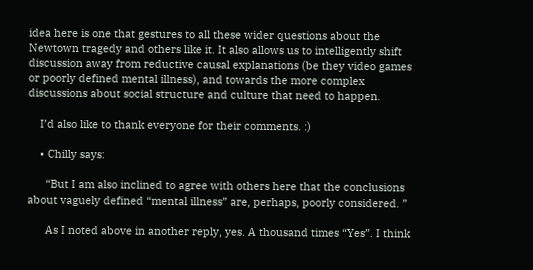idea here is one that gestures to all these wider questions about the Newtown tragedy and others like it. It also allows us to intelligently shift discussion away from reductive causal explanations (be they video games or poorly defined mental illness), and towards the more complex discussions about social structure and culture that need to happen.

    I’d also like to thank everyone for their comments. :)

    • Chilly says:

      “But I am also inclined to agree with others here that the conclusions about vaguely defined “mental illness” are, perhaps, poorly considered. ”

      As I noted above in another reply, yes. A thousand times “Yes”. I think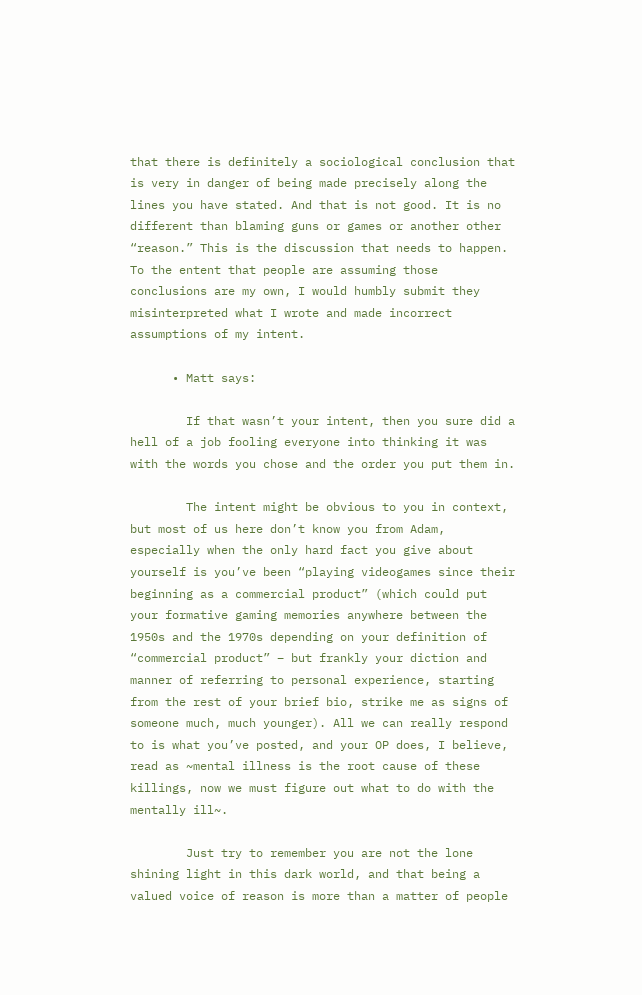that there is definitely a sociological conclusion that is very in danger of being made precisely along the lines you have stated. And that is not good. It is no different than blaming guns or games or another other “reason.” This is the discussion that needs to happen. To the entent that people are assuming those conclusions are my own, I would humbly submit they misinterpreted what I wrote and made incorrect assumptions of my intent.

      • Matt says:

        If that wasn’t your intent, then you sure did a hell of a job fooling everyone into thinking it was with the words you chose and the order you put them in.

        The intent might be obvious to you in context, but most of us here don’t know you from Adam, especially when the only hard fact you give about yourself is you’ve been “playing videogames since their beginning as a commercial product” (which could put your formative gaming memories anywhere between the 1950s and the 1970s depending on your definition of “commercial product” – but frankly your diction and manner of referring to personal experience, starting from the rest of your brief bio, strike me as signs of someone much, much younger). All we can really respond to is what you’ve posted, and your OP does, I believe, read as ~mental illness is the root cause of these killings, now we must figure out what to do with the mentally ill~.

        Just try to remember you are not the lone shining light in this dark world, and that being a valued voice of reason is more than a matter of people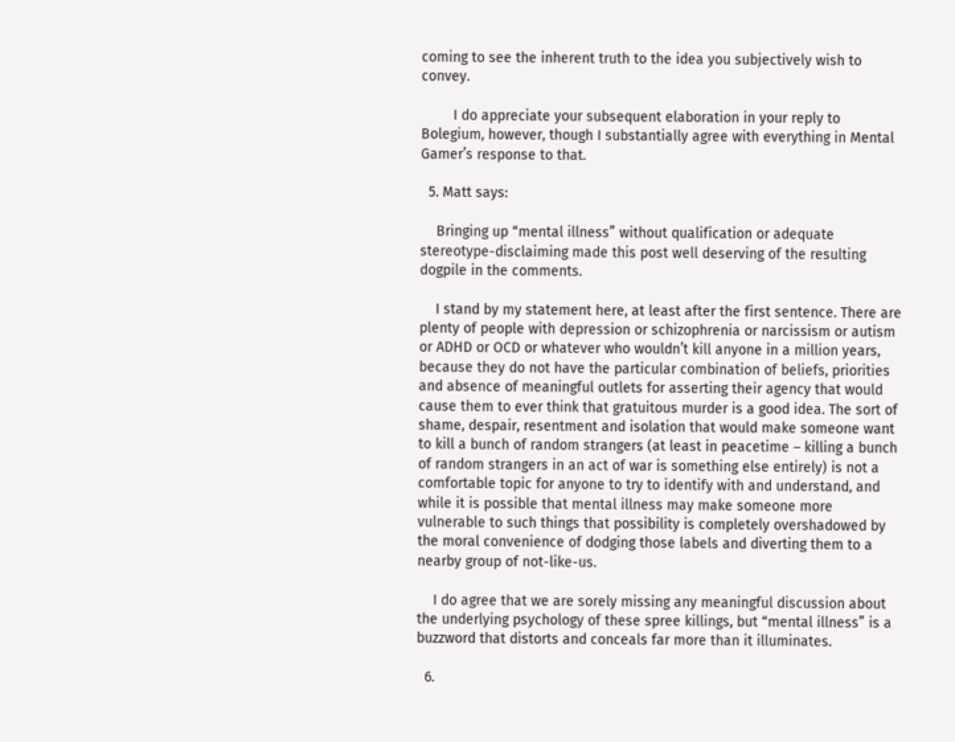coming to see the inherent truth to the idea you subjectively wish to convey.

        I do appreciate your subsequent elaboration in your reply to Bolegium, however, though I substantially agree with everything in Mental Gamer’s response to that.

  5. Matt says:

    Bringing up “mental illness” without qualification or adequate stereotype-disclaiming made this post well deserving of the resulting dogpile in the comments.

    I stand by my statement here, at least after the first sentence. There are plenty of people with depression or schizophrenia or narcissism or autism or ADHD or OCD or whatever who wouldn’t kill anyone in a million years, because they do not have the particular combination of beliefs, priorities and absence of meaningful outlets for asserting their agency that would cause them to ever think that gratuitous murder is a good idea. The sort of shame, despair, resentment and isolation that would make someone want to kill a bunch of random strangers (at least in peacetime – killing a bunch of random strangers in an act of war is something else entirely) is not a comfortable topic for anyone to try to identify with and understand, and while it is possible that mental illness may make someone more vulnerable to such things that possibility is completely overshadowed by the moral convenience of dodging those labels and diverting them to a nearby group of not-like-us.

    I do agree that we are sorely missing any meaningful discussion about the underlying psychology of these spree killings, but “mental illness” is a buzzword that distorts and conceals far more than it illuminates.

  6.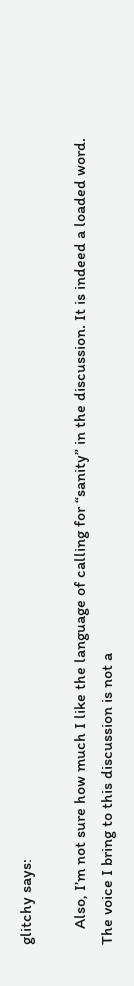glitchy says:

    Also, I’m not sure how much I like the language of calling for “sanity” in the discussion. It is indeed a loaded word. The voice I bring to this discussion is not a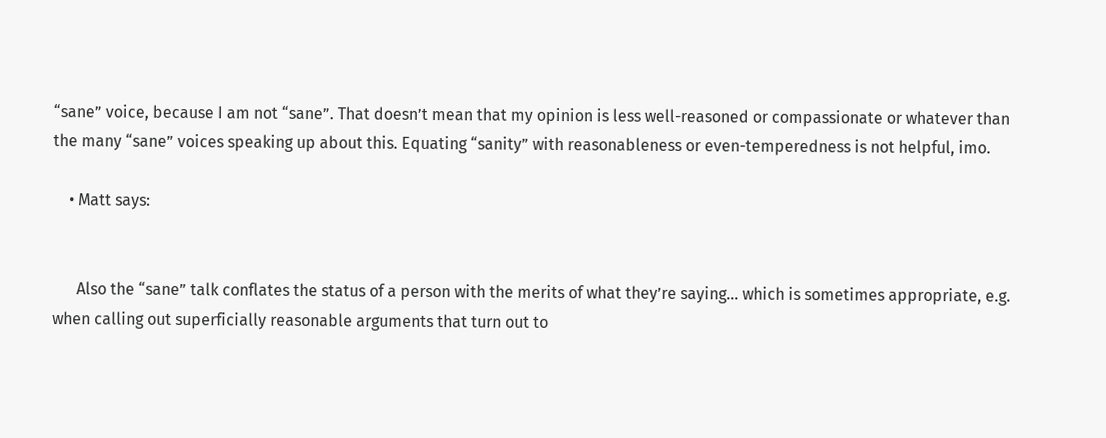“sane” voice, because I am not “sane”. That doesn’t mean that my opinion is less well-reasoned or compassionate or whatever than the many “sane” voices speaking up about this. Equating “sanity” with reasonableness or even-temperedness is not helpful, imo.

    • Matt says:


      Also the “sane” talk conflates the status of a person with the merits of what they’re saying… which is sometimes appropriate, e.g. when calling out superficially reasonable arguments that turn out to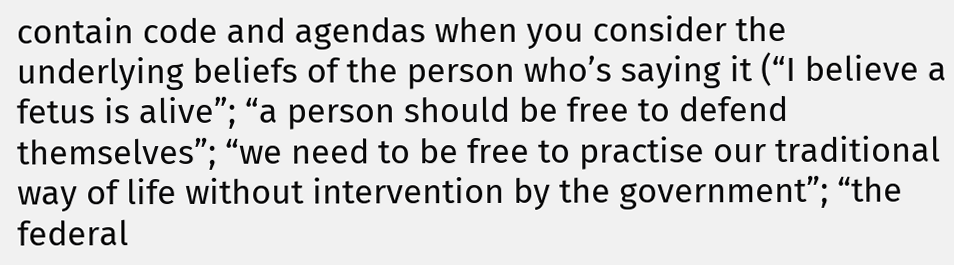contain code and agendas when you consider the underlying beliefs of the person who’s saying it (“I believe a fetus is alive”; “a person should be free to defend themselves”; “we need to be free to practise our traditional way of life without intervention by the government”; “the federal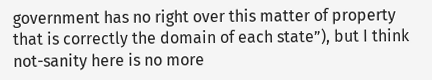government has no right over this matter of property that is correctly the domain of each state”), but I think not-sanity here is no more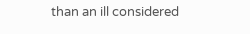than an ill considered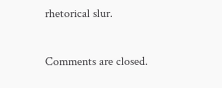rhetorical slur.

Comments are closed.